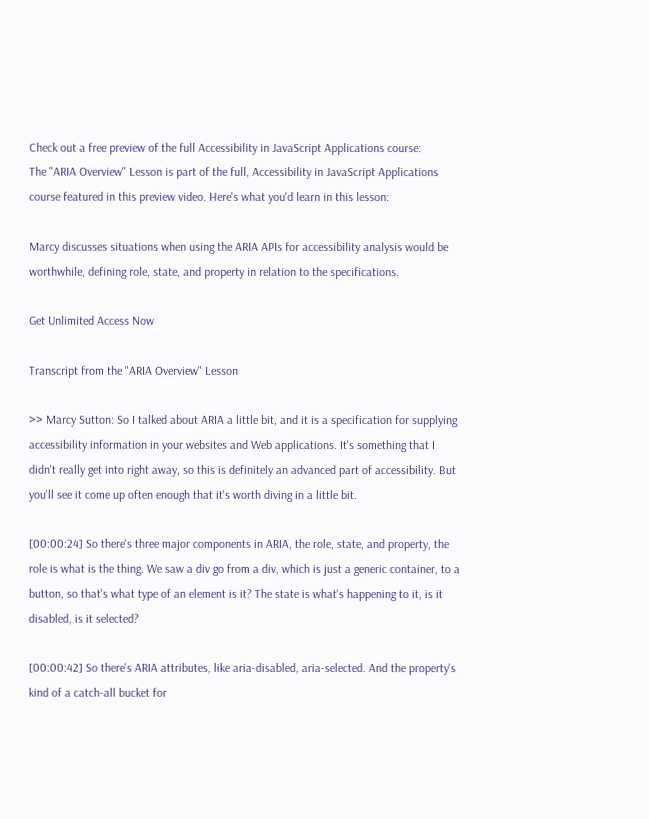Check out a free preview of the full Accessibility in JavaScript Applications course:
The "ARIA Overview" Lesson is part of the full, Accessibility in JavaScript Applications course featured in this preview video. Here's what you'd learn in this lesson:

Marcy discusses situations when using the ARIA APIs for accessibility analysis would be worthwhile, defining role, state, and property in relation to the specifications.

Get Unlimited Access Now

Transcript from the "ARIA Overview" Lesson

>> Marcy Sutton: So I talked about ARIA a little bit, and it is a specification for supplying accessibility information in your websites and Web applications. It's something that I didn't really get into right away, so this is definitely an advanced part of accessibility. But you'll see it come up often enough that it's worth diving in a little bit.

[00:00:24] So there's three major components in ARIA, the role, state, and property, the role is what is the thing. We saw a div go from a div, which is just a generic container, to a button, so that's what type of an element is it? The state is what's happening to it, is it disabled, is it selected?

[00:00:42] So there's ARIA attributes, like aria-disabled, aria-selected. And the property's kind of a catch-all bucket for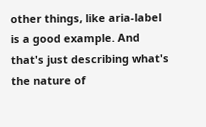other things, like aria-label is a good example. And that's just describing what's the nature of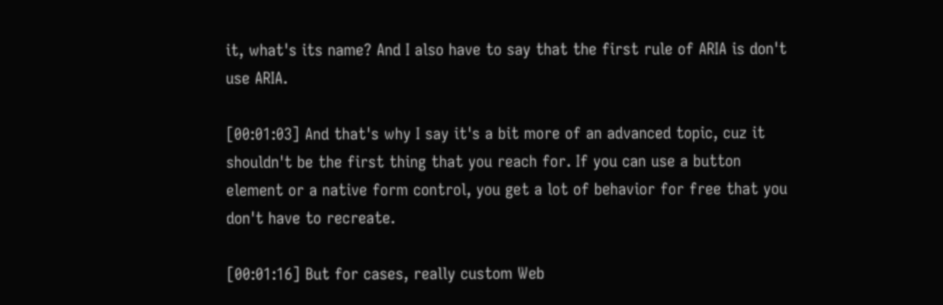it, what's its name? And I also have to say that the first rule of ARIA is don't use ARIA.

[00:01:03] And that's why I say it's a bit more of an advanced topic, cuz it shouldn't be the first thing that you reach for. If you can use a button element or a native form control, you get a lot of behavior for free that you don't have to recreate.

[00:01:16] But for cases, really custom Web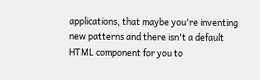applications, that maybe you're inventing new patterns and there isn't a default HTML component for you to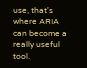use, that's where ARIA can become a really useful tool.